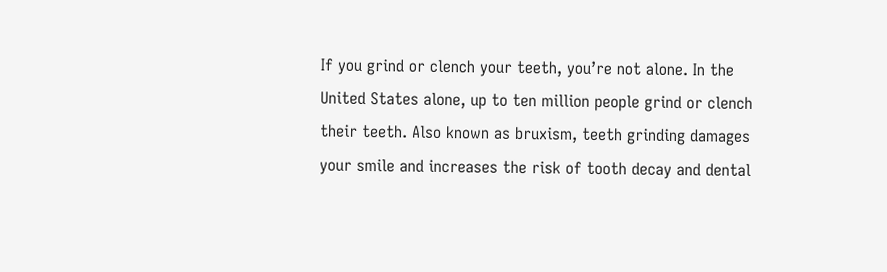If you grind or clench your teeth, you’re not alone. In the United States alone, up to ten million people grind or clench their teeth. Also known as bruxism, teeth grinding damages your smile and increases the risk of tooth decay and dental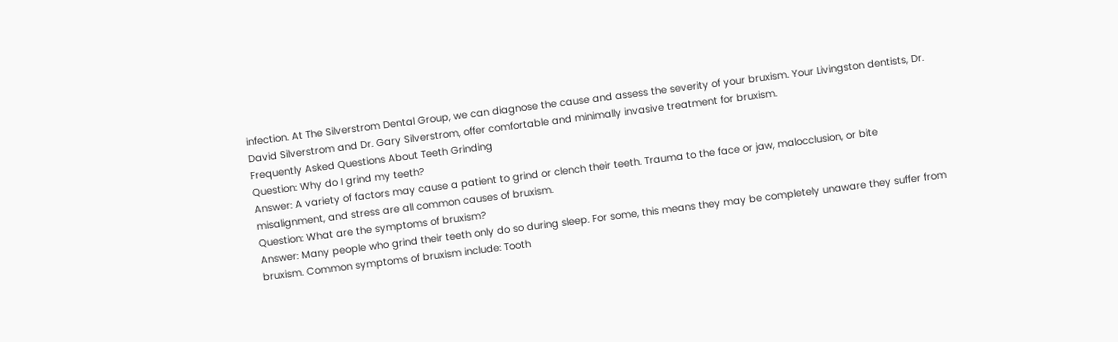infection. At The Silverstrom Dental Group, we can diagnose the cause and assess the severity of your bruxism. Your Livingston dentists, Dr. David Silverstrom and Dr. Gary Silverstrom, offer comfortable and minimally invasive treatment for bruxism.
Frequently Asked Questions About Teeth Grinding
Question: Why do I grind my teeth?
Answer: A variety of factors may cause a patient to grind or clench their teeth. Trauma to the face or jaw, malocclusion, or bite misalignment, and stress are all common causes of bruxism.
Question: What are the symptoms of bruxism?
Answer: Many people who grind their teeth only do so during sleep. For some, this means they may be completely unaware they suffer from bruxism. Common symptoms of bruxism include: Tooth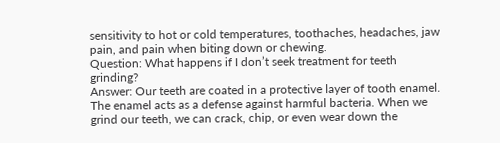sensitivity to hot or cold temperatures, toothaches, headaches, jaw pain, and pain when biting down or chewing.
Question: What happens if I don’t seek treatment for teeth grinding?
Answer: Our teeth are coated in a protective layer of tooth enamel. The enamel acts as a defense against harmful bacteria. When we grind our teeth, we can crack, chip, or even wear down the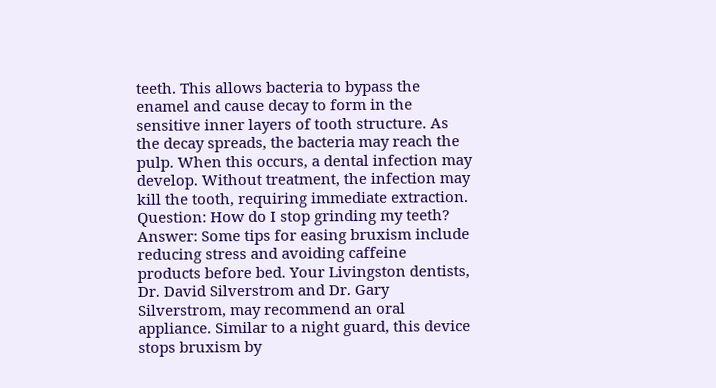teeth. This allows bacteria to bypass the enamel and cause decay to form in the sensitive inner layers of tooth structure. As the decay spreads, the bacteria may reach the pulp. When this occurs, a dental infection may develop. Without treatment, the infection may kill the tooth, requiring immediate extraction.
Question: How do I stop grinding my teeth?
Answer: Some tips for easing bruxism include reducing stress and avoiding caffeine products before bed. Your Livingston dentists, Dr. David Silverstrom and Dr. Gary Silverstrom, may recommend an oral appliance. Similar to a night guard, this device stops bruxism by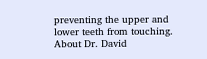preventing the upper and lower teeth from touching.
About Dr. David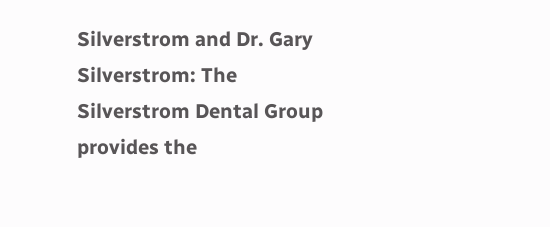Silverstrom and Dr. Gary Silverstrom: The Silverstrom Dental Group provides the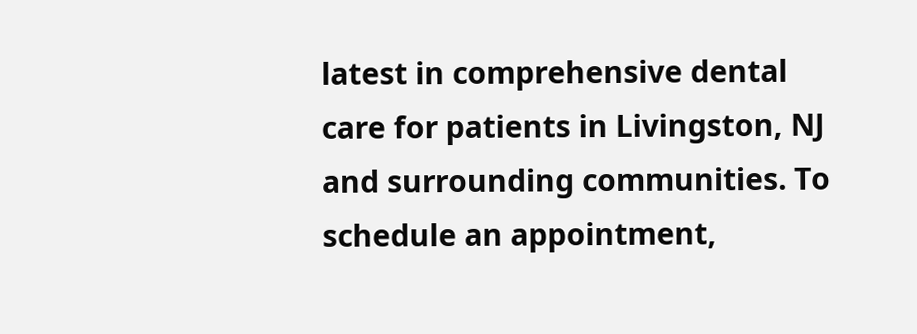latest in comprehensive dental care for patients in Livingston, NJ and surrounding communities. To schedule an appointment,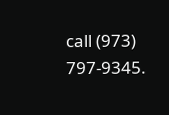call (973) 797-9345.